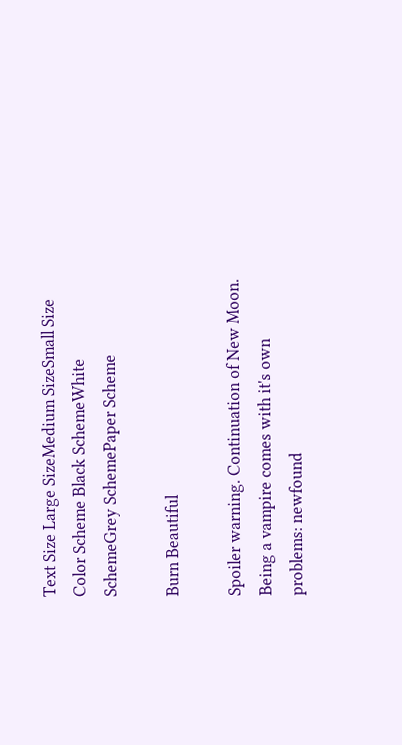Text Size Large SizeMedium SizeSmall Size    Color Scheme Black SchemeWhite SchemeGrey SchemePaper Scheme

Burn Beautiful

Spoiler warning. Continuation of New Moon. Being a vampire comes with it's own problems: newfound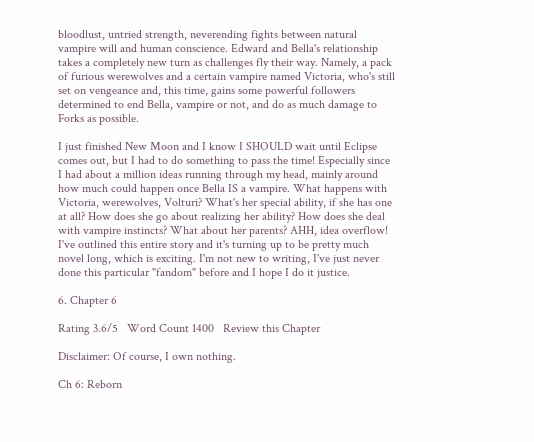bloodlust, untried strength, neverending fights between natural vampire will and human conscience. Edward and Bella's relationship takes a completely new turn as challenges fly their way. Namely, a pack of furious werewolves and a certain vampire named Victoria, who's still set on vengeance and, this time, gains some powerful followers determined to end Bella, vampire or not, and do as much damage to Forks as possible.

I just finished New Moon and I know I SHOULD wait until Eclipse comes out, but I had to do something to pass the time! Especially since I had about a million ideas running through my head, mainly around how much could happen once Bella IS a vampire. What happens with Victoria, werewolves, Volturi? What's her special ability, if she has one at all? How does she go about realizing her ability? How does she deal with vampire instincts? What about her parents? AHH, idea overflow! I've outlined this entire story and it's turning up to be pretty much novel long, which is exciting. I'm not new to writing, I've just never done this particular "fandom" before and I hope I do it justice.

6. Chapter 6

Rating 3.6/5   Word Count 1400   Review this Chapter

Disclaimer: Of course, I own nothing.

Ch 6: Reborn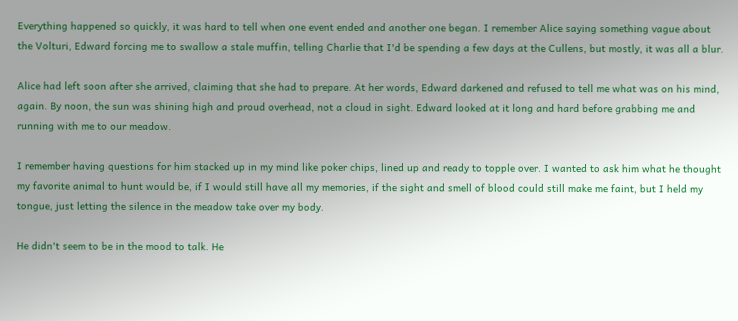Everything happened so quickly, it was hard to tell when one event ended and another one began. I remember Alice saying something vague about the Volturi, Edward forcing me to swallow a stale muffin, telling Charlie that I'd be spending a few days at the Cullens, but mostly, it was all a blur.

Alice had left soon after she arrived, claiming that she had to prepare. At her words, Edward darkened and refused to tell me what was on his mind, again. By noon, the sun was shining high and proud overhead, not a cloud in sight. Edward looked at it long and hard before grabbing me and running with me to our meadow.

I remember having questions for him stacked up in my mind like poker chips, lined up and ready to topple over. I wanted to ask him what he thought my favorite animal to hunt would be, if I would still have all my memories, if the sight and smell of blood could still make me faint, but I held my tongue, just letting the silence in the meadow take over my body.

He didn't seem to be in the mood to talk. He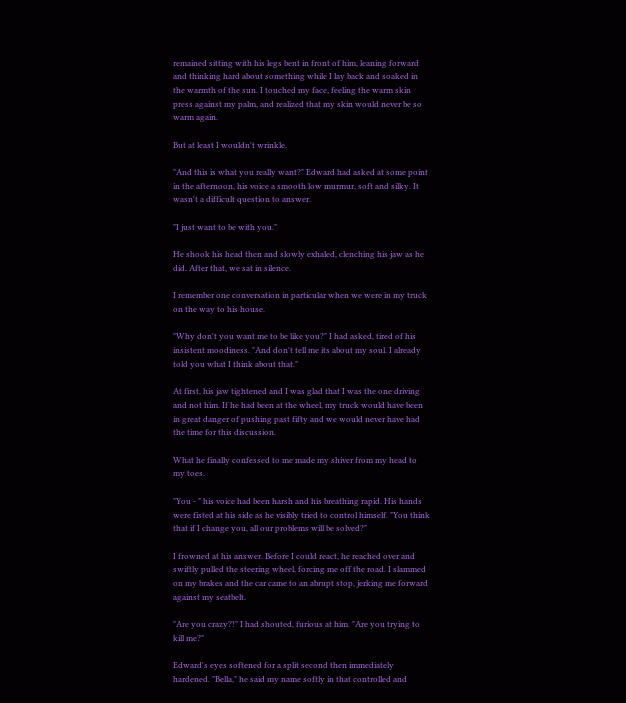remained sitting with his legs bent in front of him, leaning forward and thinking hard about something while I lay back and soaked in the warmth of the sun. I touched my face, feeling the warm skin press against my palm, and realized that my skin would never be so warm again.

But at least I wouldn't wrinkle.

"And this is what you really want?" Edward had asked at some point in the afternoon, his voice a smooth low murmur, soft and silky. It wasn't a difficult question to answer.

"I just want to be with you."

He shook his head then and slowly exhaled, clenching his jaw as he did. After that, we sat in silence.

I remember one conversation in particular when we were in my truck on the way to his house.

"Why don't you want me to be like you?" I had asked, tired of his insistent moodiness. "And don't tell me its about my soul. I already told you what I think about that."

At first, his jaw tightened and I was glad that I was the one driving and not him. If he had been at the wheel, my truck would have been in great danger of pushing past fifty and we would never have had the time for this discussion.

What he finally confessed to me made my shiver from my head to my toes.

"You - " his voice had been harsh and his breathing rapid. His hands were fisted at his side as he visibly tried to control himself. "You think that if I change you, all our problems will be solved?"

I frowned at his answer. Before I could react, he reached over and swiftly pulled the steering wheel, forcing me off the road. I slammed on my brakes and the car came to an abrupt stop, jerking me forward against my seatbelt.

"Are you crazy?!" I had shouted, furious at him. "Are you trying to kill me?"

Edward's eyes softened for a split second then immediately hardened. "Bella," he said my name softly in that controlled and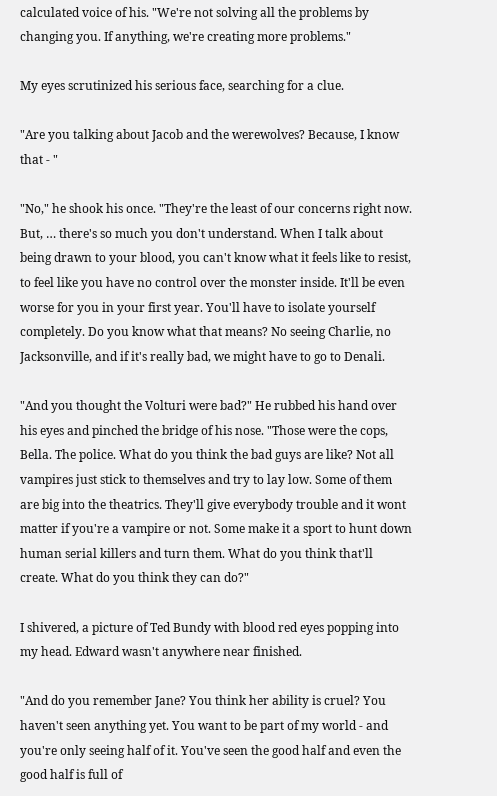calculated voice of his. "We're not solving all the problems by changing you. If anything, we're creating more problems."

My eyes scrutinized his serious face, searching for a clue.

"Are you talking about Jacob and the werewolves? Because, I know that - "

"No," he shook his once. "They're the least of our concerns right now. But, … there's so much you don't understand. When I talk about being drawn to your blood, you can't know what it feels like to resist, to feel like you have no control over the monster inside. It'll be even worse for you in your first year. You'll have to isolate yourself completely. Do you know what that means? No seeing Charlie, no Jacksonville, and if it's really bad, we might have to go to Denali.

"And you thought the Volturi were bad?" He rubbed his hand over his eyes and pinched the bridge of his nose. "Those were the cops, Bella. The police. What do you think the bad guys are like? Not all vampires just stick to themselves and try to lay low. Some of them are big into the theatrics. They'll give everybody trouble and it wont matter if you're a vampire or not. Some make it a sport to hunt down human serial killers and turn them. What do you think that'll create. What do you think they can do?"

I shivered, a picture of Ted Bundy with blood red eyes popping into my head. Edward wasn't anywhere near finished.

"And do you remember Jane? You think her ability is cruel? You haven't seen anything yet. You want to be part of my world - and you're only seeing half of it. You've seen the good half and even the good half is full of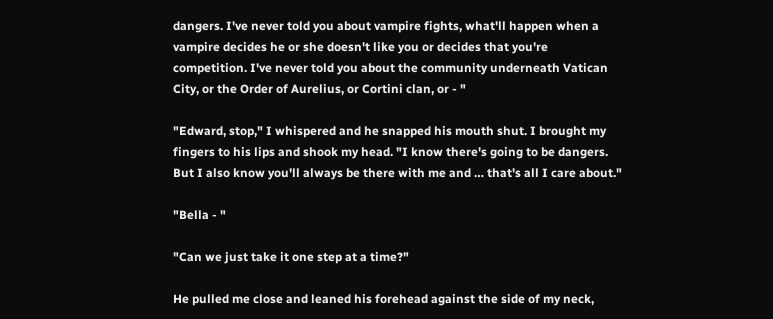dangers. I've never told you about vampire fights, what'll happen when a vampire decides he or she doesn't like you or decides that you're competition. I've never told you about the community underneath Vatican City, or the Order of Aurelius, or Cortini clan, or - "

"Edward, stop," I whispered and he snapped his mouth shut. I brought my fingers to his lips and shook my head. "I know there's going to be dangers. But I also know you'll always be there with me and … that's all I care about."

"Bella - "

"Can we just take it one step at a time?"

He pulled me close and leaned his forehead against the side of my neck,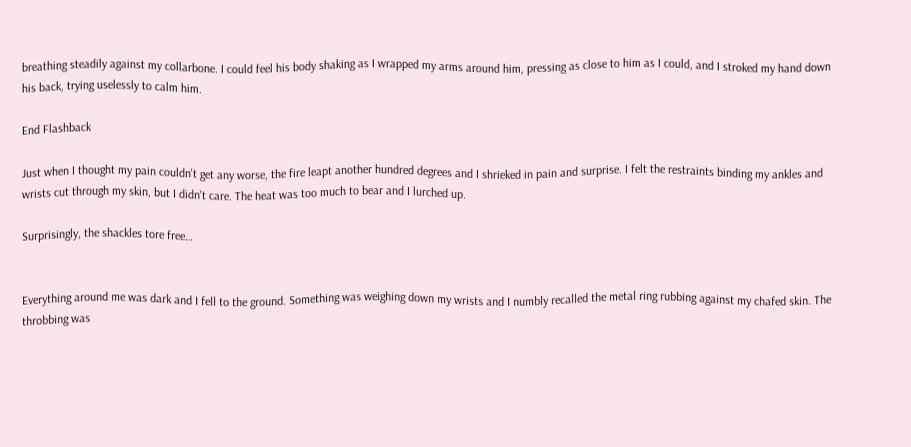breathing steadily against my collarbone. I could feel his body shaking as I wrapped my arms around him, pressing as close to him as I could, and I stroked my hand down his back, trying uselessly to calm him.

End Flashback

Just when I thought my pain couldn't get any worse, the fire leapt another hundred degrees and I shrieked in pain and surprise. I felt the restraints binding my ankles and wrists cut through my skin, but I didn't care. The heat was too much to bear and I lurched up.

Surprisingly, the shackles tore free…


Everything around me was dark and I fell to the ground. Something was weighing down my wrists and I numbly recalled the metal ring rubbing against my chafed skin. The throbbing was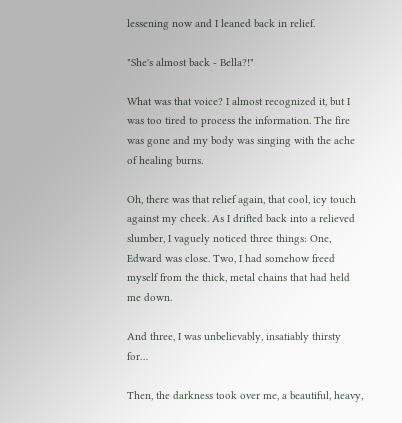lessening now and I leaned back in relief.

"She's almost back - Bella?!"

What was that voice? I almost recognized it, but I was too tired to process the information. The fire was gone and my body was singing with the ache of healing burns.

Oh, there was that relief again, that cool, icy touch against my cheek. As I drifted back into a relieved slumber, I vaguely noticed three things: One, Edward was close. Two, I had somehow freed myself from the thick, metal chains that had held me down.

And three, I was unbelievably, insatiably thirsty for…

Then, the darkness took over me, a beautiful, heavy,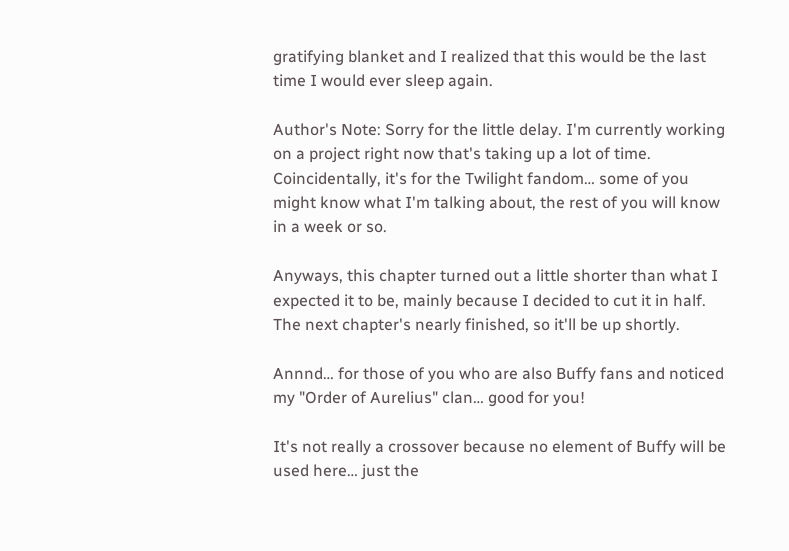gratifying blanket and I realized that this would be the last time I would ever sleep again.

Author's Note: Sorry for the little delay. I'm currently working on a project right now that's taking up a lot of time. Coincidentally, it's for the Twilight fandom… some of you might know what I'm talking about, the rest of you will know in a week or so.

Anyways, this chapter turned out a little shorter than what I expected it to be, mainly because I decided to cut it in half. The next chapter's nearly finished, so it'll be up shortly.

Annnd… for those of you who are also Buffy fans and noticed my "Order of Aurelius" clan… good for you!

It's not really a crossover because no element of Buffy will be used here… just the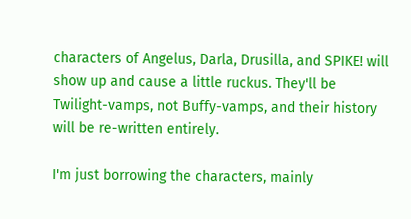characters of Angelus, Darla, Drusilla, and SPIKE! will show up and cause a little ruckus. They'll be Twilight-vamps, not Buffy-vamps, and their history will be re-written entirely.

I'm just borrowing the characters, mainly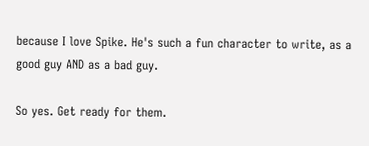because I love Spike. He's such a fun character to write, as a good guy AND as a bad guy.

So yes. Get ready for them.